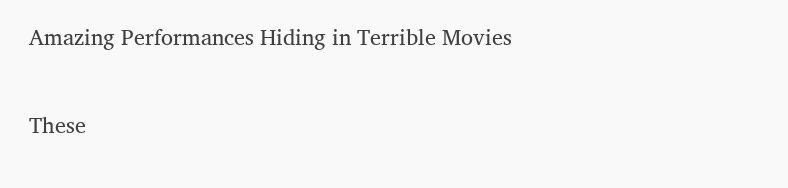Amazing Performances Hiding in Terrible Movies

These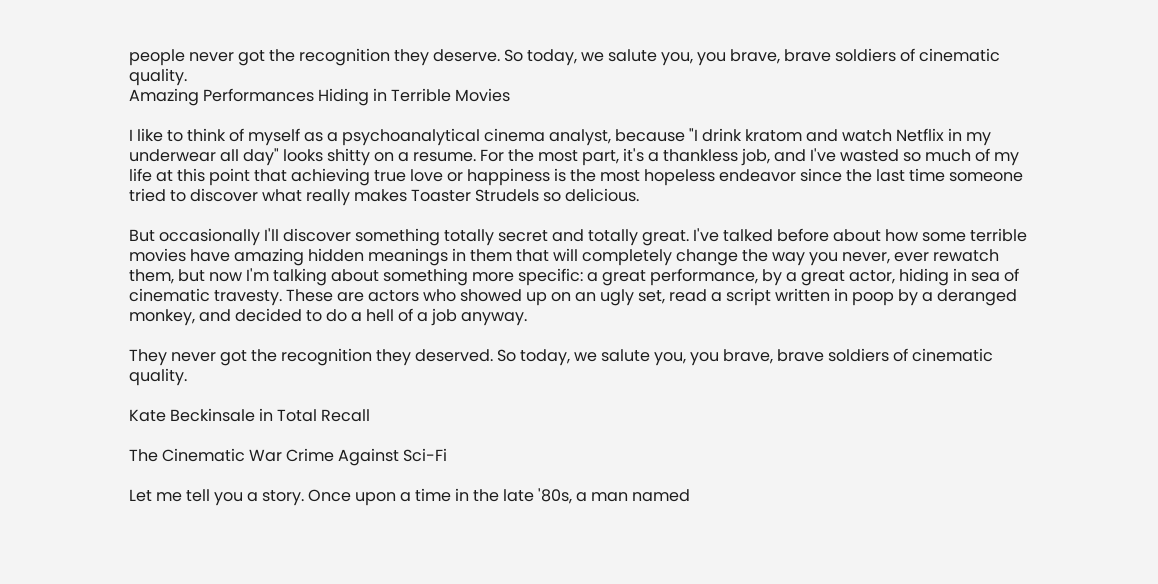people never got the recognition they deserve. So today, we salute you, you brave, brave soldiers of cinematic quality.
Amazing Performances Hiding in Terrible Movies

I like to think of myself as a psychoanalytical cinema analyst, because "I drink kratom and watch Netflix in my underwear all day" looks shitty on a resume. For the most part, it's a thankless job, and I've wasted so much of my life at this point that achieving true love or happiness is the most hopeless endeavor since the last time someone tried to discover what really makes Toaster Strudels so delicious.

But occasionally I'll discover something totally secret and totally great. I've talked before about how some terrible movies have amazing hidden meanings in them that will completely change the way you never, ever rewatch them, but now I'm talking about something more specific: a great performance, by a great actor, hiding in sea of cinematic travesty. These are actors who showed up on an ugly set, read a script written in poop by a deranged monkey, and decided to do a hell of a job anyway.

They never got the recognition they deserved. So today, we salute you, you brave, brave soldiers of cinematic quality.

Kate Beckinsale in Total Recall

The Cinematic War Crime Against Sci-Fi

Let me tell you a story. Once upon a time in the late '80s, a man named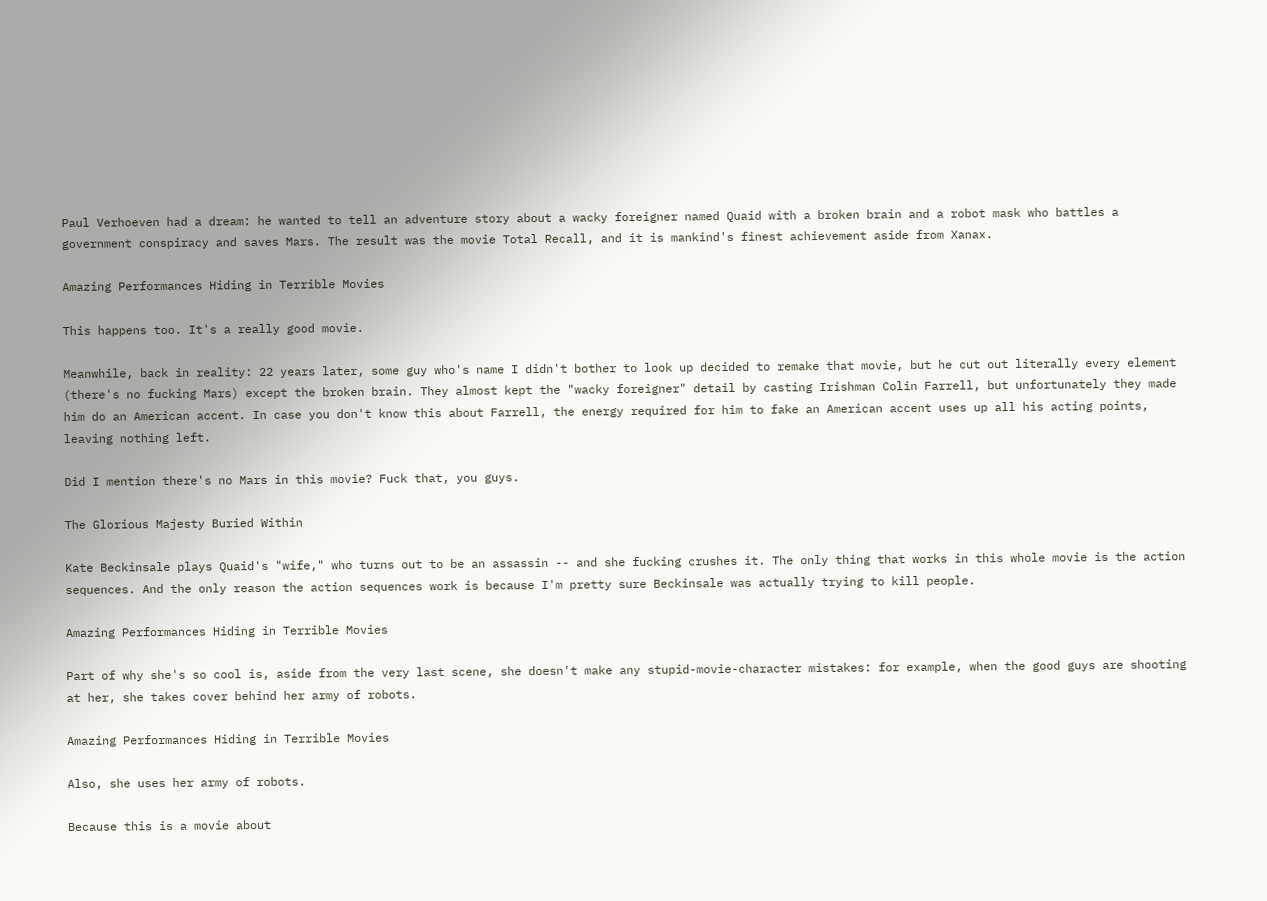Paul Verhoeven had a dream: he wanted to tell an adventure story about a wacky foreigner named Quaid with a broken brain and a robot mask who battles a government conspiracy and saves Mars. The result was the movie Total Recall, and it is mankind's finest achievement aside from Xanax.

Amazing Performances Hiding in Terrible Movies

This happens too. It's a really good movie.

Meanwhile, back in reality: 22 years later, some guy who's name I didn't bother to look up decided to remake that movie, but he cut out literally every element (there's no fucking Mars) except the broken brain. They almost kept the "wacky foreigner" detail by casting Irishman Colin Farrell, but unfortunately they made him do an American accent. In case you don't know this about Farrell, the energy required for him to fake an American accent uses up all his acting points, leaving nothing left.

Did I mention there's no Mars in this movie? Fuck that, you guys.

The Glorious Majesty Buried Within

Kate Beckinsale plays Quaid's "wife," who turns out to be an assassin -- and she fucking crushes it. The only thing that works in this whole movie is the action sequences. And the only reason the action sequences work is because I'm pretty sure Beckinsale was actually trying to kill people.

Amazing Performances Hiding in Terrible Movies

Part of why she's so cool is, aside from the very last scene, she doesn't make any stupid-movie-character mistakes: for example, when the good guys are shooting at her, she takes cover behind her army of robots.

Amazing Performances Hiding in Terrible Movies

Also, she uses her army of robots.

Because this is a movie about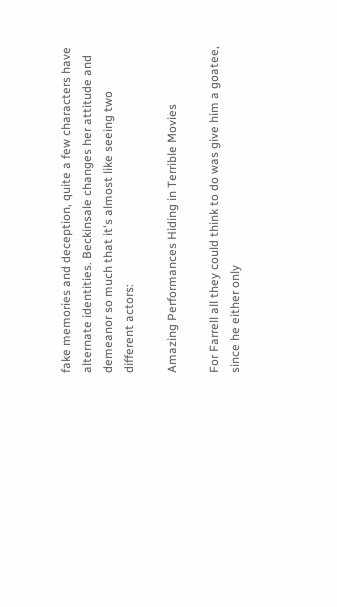fake memories and deception, quite a few characters have alternate identities. Beckinsale changes her attitude and demeanor so much that it's almost like seeing two different actors:

Amazing Performances Hiding in Terrible Movies

For Farrell all they could think to do was give him a goatee, since he either only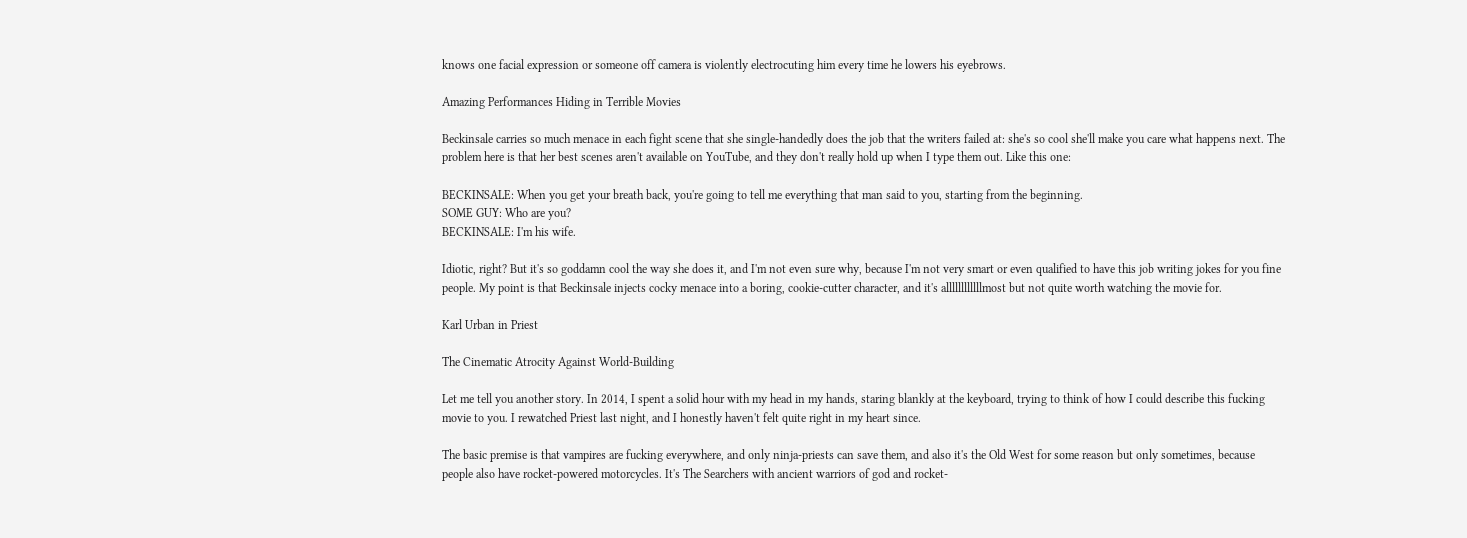knows one facial expression or someone off camera is violently electrocuting him every time he lowers his eyebrows.

Amazing Performances Hiding in Terrible Movies

Beckinsale carries so much menace in each fight scene that she single-handedly does the job that the writers failed at: she's so cool she'll make you care what happens next. The problem here is that her best scenes aren't available on YouTube, and they don't really hold up when I type them out. Like this one:

BECKINSALE: When you get your breath back, you're going to tell me everything that man said to you, starting from the beginning.
SOME GUY: Who are you?
BECKINSALE: I'm his wife.

Idiotic, right? But it's so goddamn cool the way she does it, and I'm not even sure why, because I'm not very smart or even qualified to have this job writing jokes for you fine people. My point is that Beckinsale injects cocky menace into a boring, cookie-cutter character, and it's allllllllllllmost but not quite worth watching the movie for.

Karl Urban in Priest

The Cinematic Atrocity Against World-Building

Let me tell you another story. In 2014, I spent a solid hour with my head in my hands, staring blankly at the keyboard, trying to think of how I could describe this fucking movie to you. I rewatched Priest last night, and I honestly haven't felt quite right in my heart since.

The basic premise is that vampires are fucking everywhere, and only ninja-priests can save them, and also it's the Old West for some reason but only sometimes, because people also have rocket-powered motorcycles. It's The Searchers with ancient warriors of god and rocket-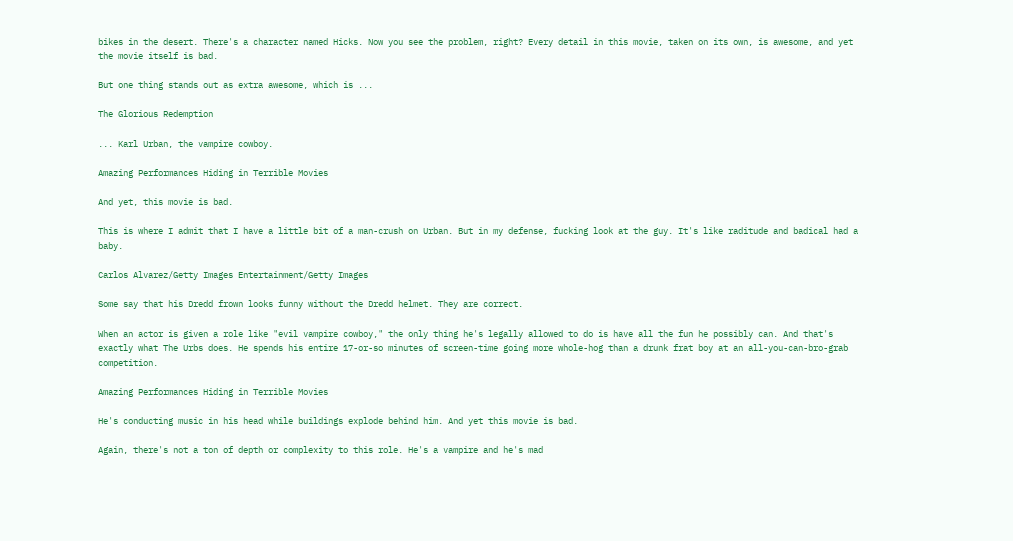bikes in the desert. There's a character named Hicks. Now you see the problem, right? Every detail in this movie, taken on its own, is awesome, and yet the movie itself is bad.

But one thing stands out as extra awesome, which is ...

The Glorious Redemption

... Karl Urban, the vampire cowboy.

Amazing Performances Hiding in Terrible Movies

And yet, this movie is bad.

This is where I admit that I have a little bit of a man-crush on Urban. But in my defense, fucking look at the guy. It's like raditude and badical had a baby.

Carlos Alvarez/Getty Images Entertainment/Getty Images

Some say that his Dredd frown looks funny without the Dredd helmet. They are correct.

When an actor is given a role like "evil vampire cowboy," the only thing he's legally allowed to do is have all the fun he possibly can. And that's exactly what The Urbs does. He spends his entire 17-or-so minutes of screen-time going more whole-hog than a drunk frat boy at an all-you-can-bro-grab competition.

Amazing Performances Hiding in Terrible Movies

He's conducting music in his head while buildings explode behind him. And yet this movie is bad.

Again, there's not a ton of depth or complexity to this role. He's a vampire and he's mad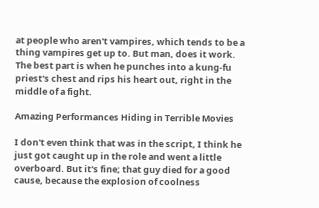at people who aren't vampires, which tends to be a thing vampires get up to. But man, does it work. The best part is when he punches into a kung-fu priest's chest and rips his heart out, right in the middle of a fight.

Amazing Performances Hiding in Terrible Movies

I don't even think that was in the script, I think he just got caught up in the role and went a little overboard. But it's fine; that guy died for a good cause, because the explosion of coolness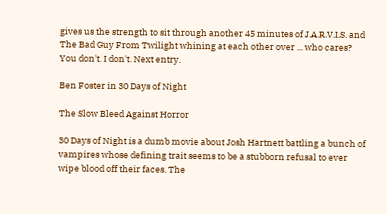gives us the strength to sit through another 45 minutes of J.A.R.V.I.S. and The Bad Guy From Twilight whining at each other over ... who cares? You don't. I don't. Next entry.

Ben Foster in 30 Days of Night

The Slow Bleed Against Horror

30 Days of Night is a dumb movie about Josh Hartnett battling a bunch of vampires whose defining trait seems to be a stubborn refusal to ever wipe blood off their faces. The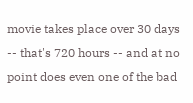movie takes place over 30 days -- that's 720 hours -- and at no point does even one of the bad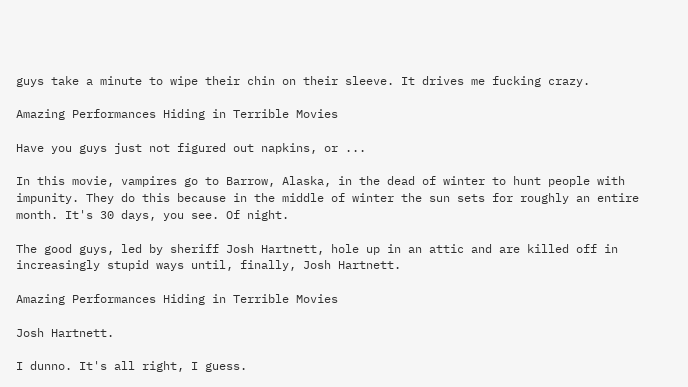guys take a minute to wipe their chin on their sleeve. It drives me fucking crazy.

Amazing Performances Hiding in Terrible Movies

Have you guys just not figured out napkins, or ...

In this movie, vampires go to Barrow, Alaska, in the dead of winter to hunt people with impunity. They do this because in the middle of winter the sun sets for roughly an entire month. It's 30 days, you see. Of night.

The good guys, led by sheriff Josh Hartnett, hole up in an attic and are killed off in increasingly stupid ways until, finally, Josh Hartnett.

Amazing Performances Hiding in Terrible Movies

Josh Hartnett.

I dunno. It's all right, I guess.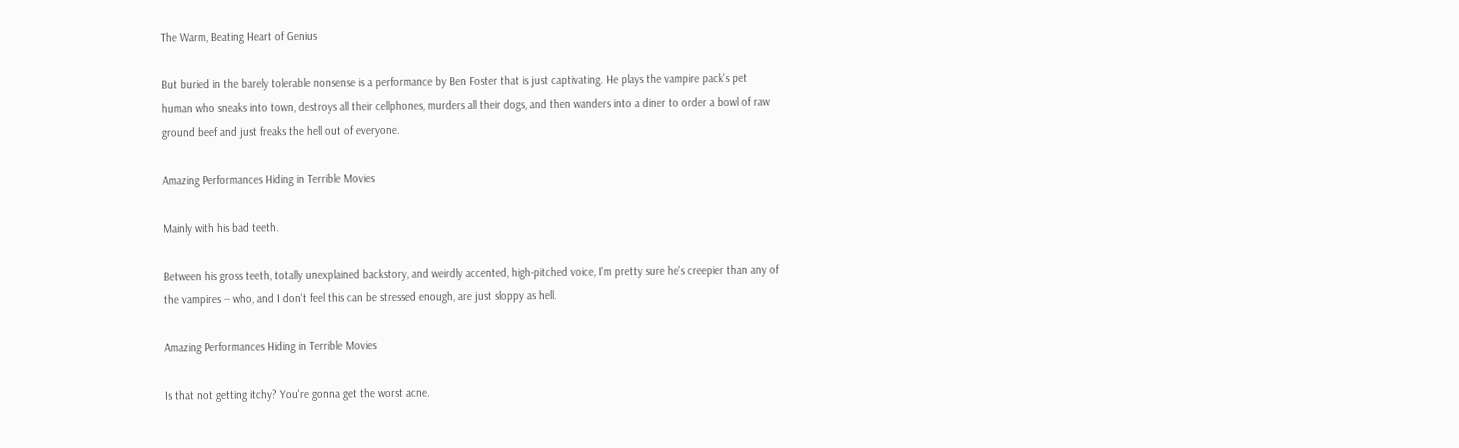The Warm, Beating Heart of Genius

But buried in the barely tolerable nonsense is a performance by Ben Foster that is just captivating. He plays the vampire pack's pet human who sneaks into town, destroys all their cellphones, murders all their dogs, and then wanders into a diner to order a bowl of raw ground beef and just freaks the hell out of everyone.

Amazing Performances Hiding in Terrible Movies

Mainly with his bad teeth.

Between his gross teeth, totally unexplained backstory, and weirdly accented, high-pitched voice, I'm pretty sure he's creepier than any of the vampires -- who, and I don't feel this can be stressed enough, are just sloppy as hell.

Amazing Performances Hiding in Terrible Movies

Is that not getting itchy? You're gonna get the worst acne.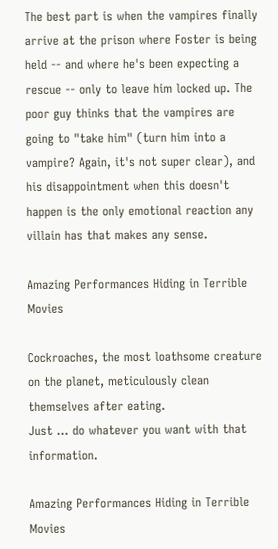The best part is when the vampires finally arrive at the prison where Foster is being held -- and where he's been expecting a rescue -- only to leave him locked up. The poor guy thinks that the vampires are going to "take him" (turn him into a vampire? Again, it's not super clear), and his disappointment when this doesn't happen is the only emotional reaction any villain has that makes any sense.

Amazing Performances Hiding in Terrible Movies

Cockroaches, the most loathsome creature on the planet, meticulously clean themselves after eating.
Just ... do whatever you want with that information.

Amazing Performances Hiding in Terrible Movies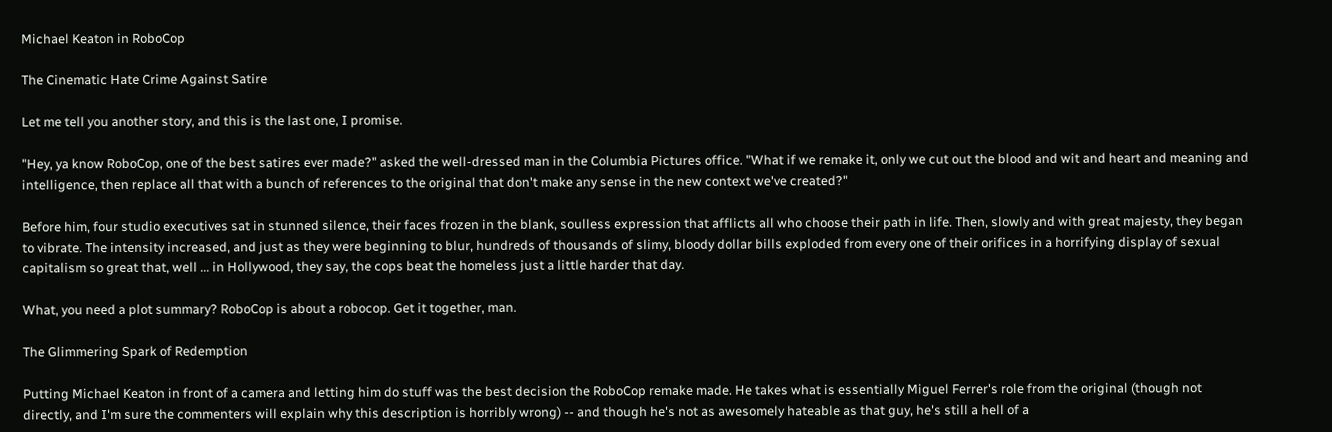Michael Keaton in RoboCop

The Cinematic Hate Crime Against Satire

Let me tell you another story, and this is the last one, I promise.

"Hey, ya know RoboCop, one of the best satires ever made?" asked the well-dressed man in the Columbia Pictures office. "What if we remake it, only we cut out the blood and wit and heart and meaning and intelligence, then replace all that with a bunch of references to the original that don't make any sense in the new context we've created?"

Before him, four studio executives sat in stunned silence, their faces frozen in the blank, soulless expression that afflicts all who choose their path in life. Then, slowly and with great majesty, they began to vibrate. The intensity increased, and just as they were beginning to blur, hundreds of thousands of slimy, bloody dollar bills exploded from every one of their orifices in a horrifying display of sexual capitalism so great that, well ... in Hollywood, they say, the cops beat the homeless just a little harder that day.

What, you need a plot summary? RoboCop is about a robocop. Get it together, man.

The Glimmering Spark of Redemption

Putting Michael Keaton in front of a camera and letting him do stuff was the best decision the RoboCop remake made. He takes what is essentially Miguel Ferrer's role from the original (though not directly, and I'm sure the commenters will explain why this description is horribly wrong) -- and though he's not as awesomely hateable as that guy, he's still a hell of a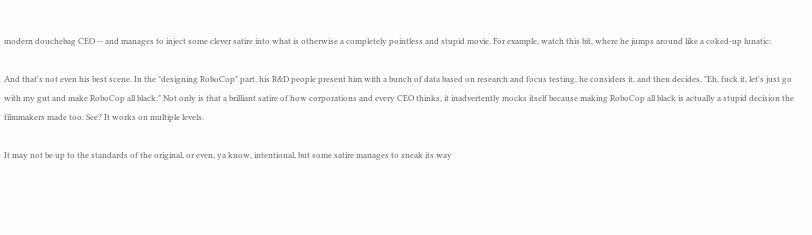modern douchebag CEO -- and manages to inject some clever satire into what is otherwise a completely pointless and stupid movie. For example, watch this bit, where he jumps around like a coked-up lunatic:

And that's not even his best scene. In the "designing RoboCop" part, his R&D people present him with a bunch of data based on research and focus testing, he considers it, and then decides, "Eh, fuck it, let's just go with my gut and make RoboCop all black." Not only is that a brilliant satire of how corporations and every CEO thinks, it inadvertently mocks itself because making RoboCop all black is actually a stupid decision the filmmakers made too. See? It works on multiple levels.

It may not be up to the standards of the original, or even, ya know, intentional, but some satire manages to sneak its way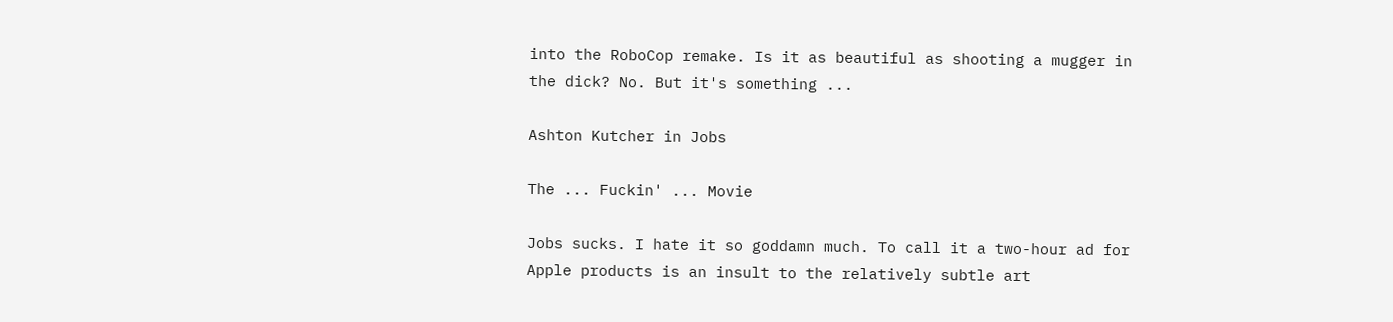into the RoboCop remake. Is it as beautiful as shooting a mugger in the dick? No. But it's something ...

Ashton Kutcher in Jobs

The ... Fuckin' ... Movie

Jobs sucks. I hate it so goddamn much. To call it a two-hour ad for Apple products is an insult to the relatively subtle art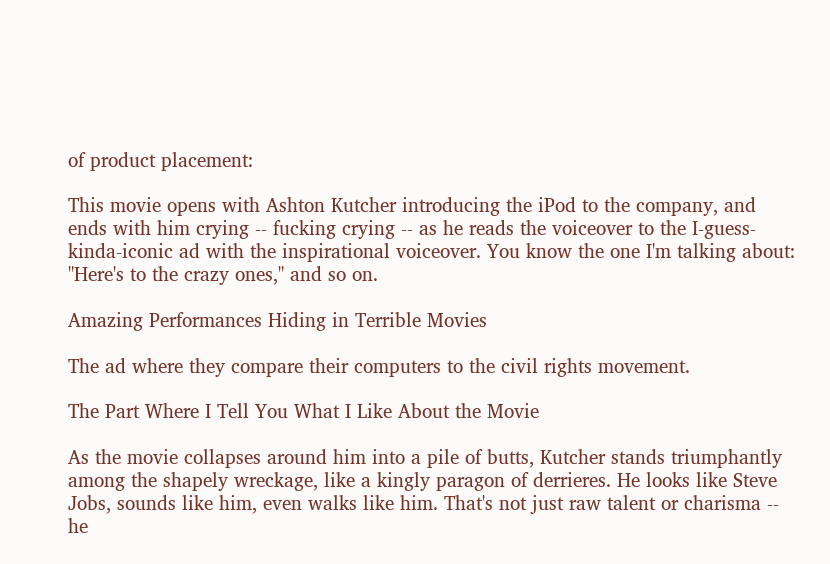of product placement:

This movie opens with Ashton Kutcher introducing the iPod to the company, and ends with him crying -- fucking crying -- as he reads the voiceover to the I-guess-kinda-iconic ad with the inspirational voiceover. You know the one I'm talking about: "Here's to the crazy ones," and so on.

Amazing Performances Hiding in Terrible Movies

The ad where they compare their computers to the civil rights movement.

The Part Where I Tell You What I Like About the Movie

As the movie collapses around him into a pile of butts, Kutcher stands triumphantly among the shapely wreckage, like a kingly paragon of derrieres. He looks like Steve Jobs, sounds like him, even walks like him. That's not just raw talent or charisma -- he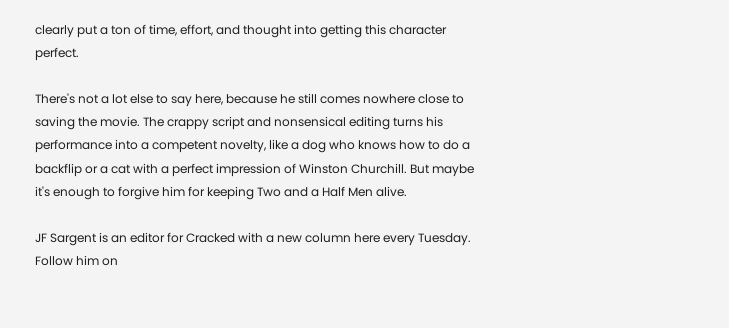clearly put a ton of time, effort, and thought into getting this character perfect.

There's not a lot else to say here, because he still comes nowhere close to saving the movie. The crappy script and nonsensical editing turns his performance into a competent novelty, like a dog who knows how to do a backflip or a cat with a perfect impression of Winston Churchill. But maybe it's enough to forgive him for keeping Two and a Half Men alive.

JF Sargent is an editor for Cracked with a new column here every Tuesday. Follow him on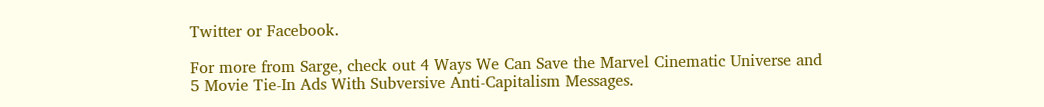Twitter or Facebook.

For more from Sarge, check out 4 Ways We Can Save the Marvel Cinematic Universe and 5 Movie Tie-In Ads With Subversive Anti-Capitalism Messages.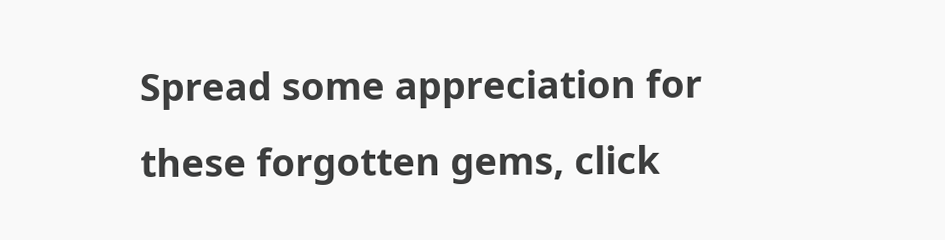Spread some appreciation for these forgotten gems, click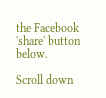the Facebook 'share' button below.

Scroll down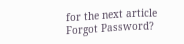for the next article
Forgot Password?